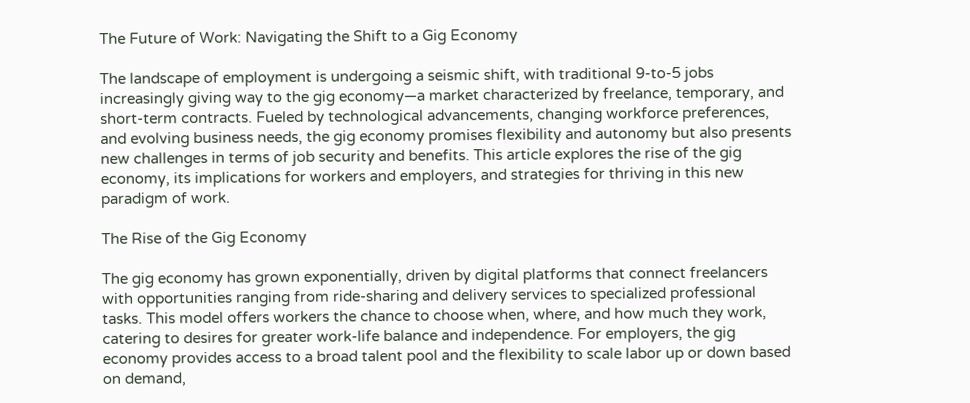The Future of Work: Navigating the Shift to a Gig Economy

The landscape of employment is undergoing a seismic shift, with traditional 9-to-5 jobs increasingly giving way to the gig economy—a market characterized by freelance, temporary, and short-term contracts. Fueled by technological advancements, changing workforce preferences, and evolving business needs, the gig economy promises flexibility and autonomy but also presents new challenges in terms of job security and benefits. This article explores the rise of the gig economy, its implications for workers and employers, and strategies for thriving in this new paradigm of work.

The Rise of the Gig Economy

The gig economy has grown exponentially, driven by digital platforms that connect freelancers with opportunities ranging from ride-sharing and delivery services to specialized professional tasks. This model offers workers the chance to choose when, where, and how much they work, catering to desires for greater work-life balance and independence. For employers, the gig economy provides access to a broad talent pool and the flexibility to scale labor up or down based on demand,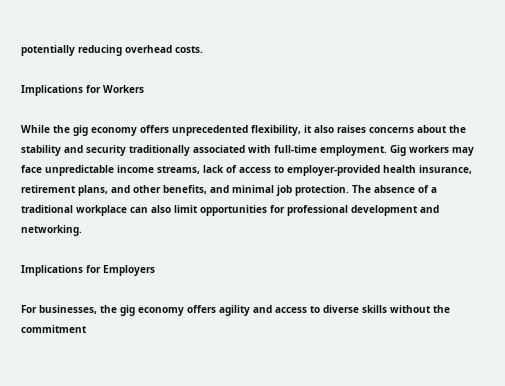potentially reducing overhead costs.

Implications for Workers

While the gig economy offers unprecedented flexibility, it also raises concerns about the stability and security traditionally associated with full-time employment. Gig workers may face unpredictable income streams, lack of access to employer-provided health insurance, retirement plans, and other benefits, and minimal job protection. The absence of a traditional workplace can also limit opportunities for professional development and networking.

Implications for Employers

For businesses, the gig economy offers agility and access to diverse skills without the commitment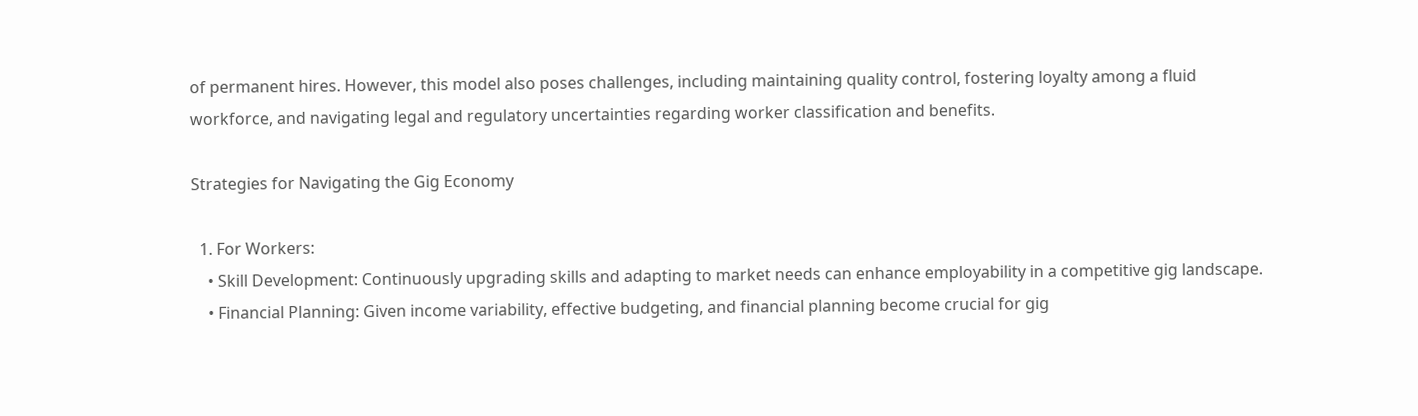of permanent hires. However, this model also poses challenges, including maintaining quality control, fostering loyalty among a fluid workforce, and navigating legal and regulatory uncertainties regarding worker classification and benefits.

Strategies for Navigating the Gig Economy

  1. For Workers:
    • Skill Development: Continuously upgrading skills and adapting to market needs can enhance employability in a competitive gig landscape.
    • Financial Planning: Given income variability, effective budgeting, and financial planning become crucial for gig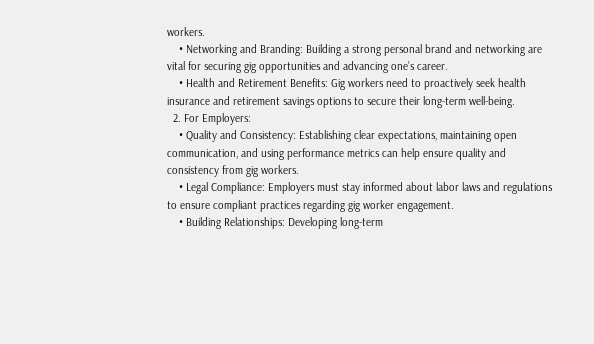workers.
    • Networking and Branding: Building a strong personal brand and networking are vital for securing gig opportunities and advancing one’s career.
    • Health and Retirement Benefits: Gig workers need to proactively seek health insurance and retirement savings options to secure their long-term well-being.
  2. For Employers:
    • Quality and Consistency: Establishing clear expectations, maintaining open communication, and using performance metrics can help ensure quality and consistency from gig workers.
    • Legal Compliance: Employers must stay informed about labor laws and regulations to ensure compliant practices regarding gig worker engagement.
    • Building Relationships: Developing long-term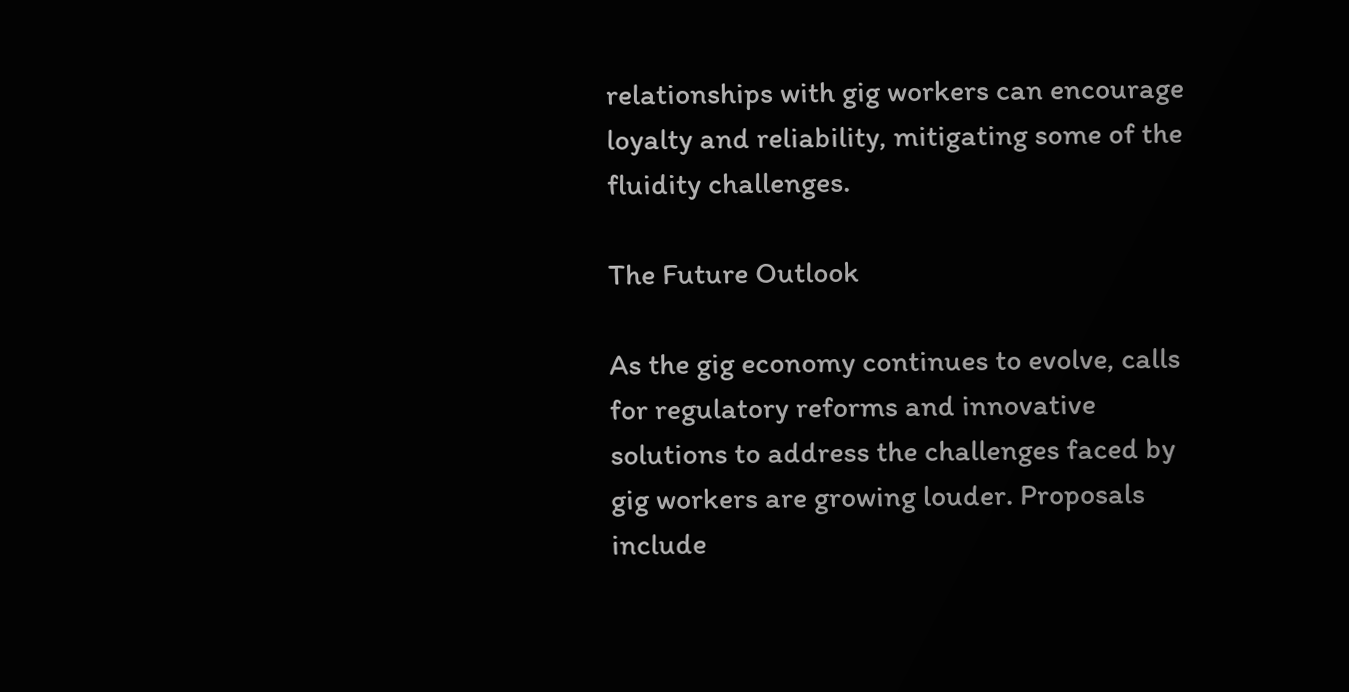relationships with gig workers can encourage loyalty and reliability, mitigating some of the fluidity challenges.

The Future Outlook

As the gig economy continues to evolve, calls for regulatory reforms and innovative solutions to address the challenges faced by gig workers are growing louder. Proposals include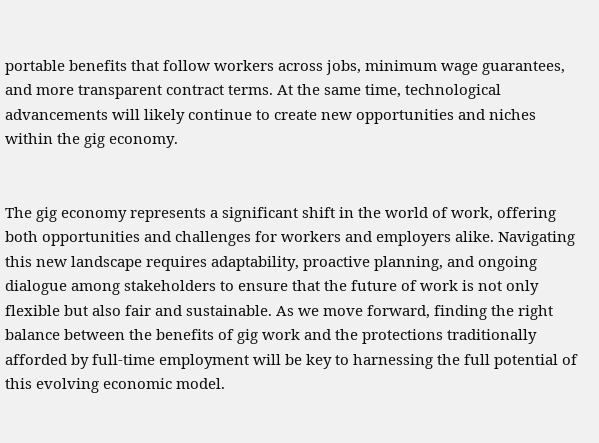portable benefits that follow workers across jobs, minimum wage guarantees, and more transparent contract terms. At the same time, technological advancements will likely continue to create new opportunities and niches within the gig economy.


The gig economy represents a significant shift in the world of work, offering both opportunities and challenges for workers and employers alike. Navigating this new landscape requires adaptability, proactive planning, and ongoing dialogue among stakeholders to ensure that the future of work is not only flexible but also fair and sustainable. As we move forward, finding the right balance between the benefits of gig work and the protections traditionally afforded by full-time employment will be key to harnessing the full potential of this evolving economic model.